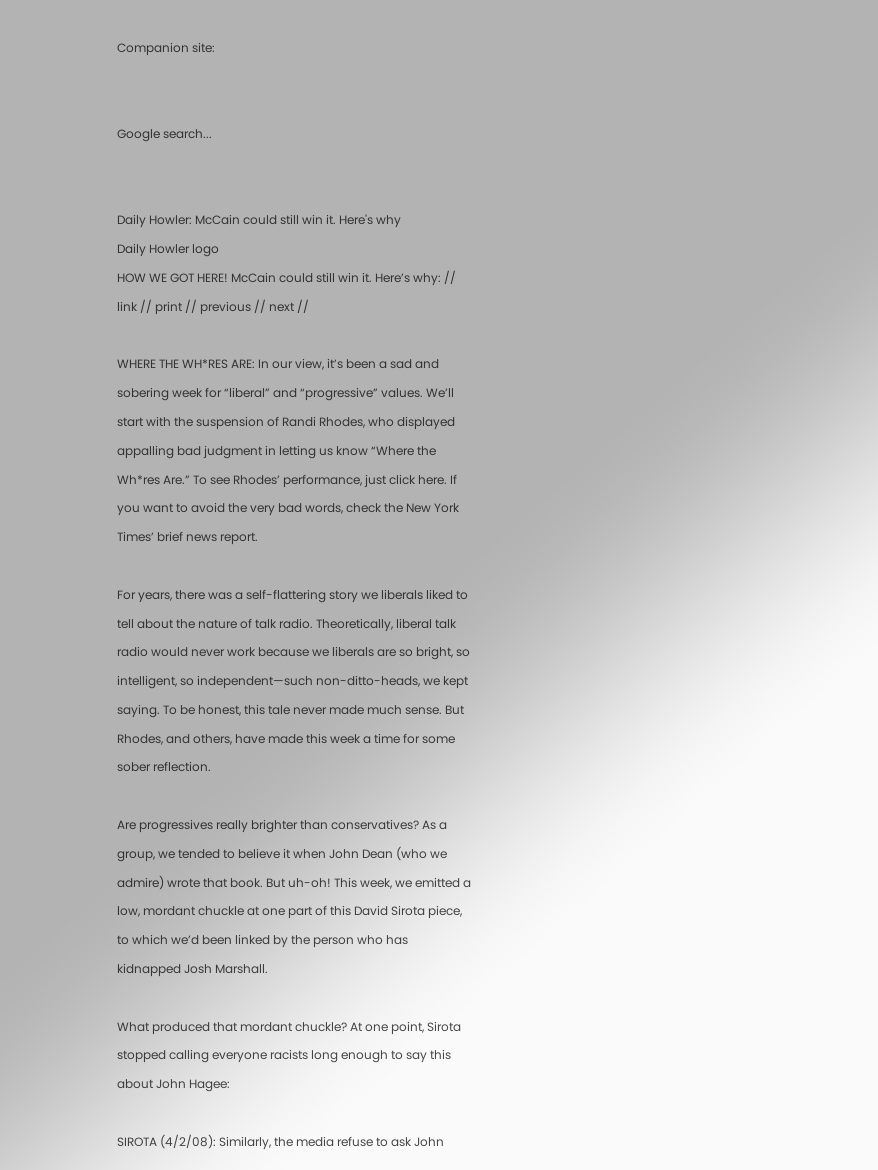Companion site:


Google search...


Daily Howler: McCain could still win it. Here's why
Daily Howler logo
HOW WE GOT HERE! McCain could still win it. Here’s why: // link // print // previous // next //

WHERE THE WH*RES ARE: In our view, it’s been a sad and sobering week for “liberal” and “progressive” values. We’ll start with the suspension of Randi Rhodes, who displayed appalling bad judgment in letting us know “Where the Wh*res Are.” To see Rhodes’ performance, just click here. If you want to avoid the very bad words, check the New York Times’ brief news report.

For years, there was a self-flattering story we liberals liked to tell about the nature of talk radio. Theoretically, liberal talk radio would never work because we liberals are so bright, so intelligent, so independent—such non-ditto-heads, we kept saying. To be honest, this tale never made much sense. But Rhodes, and others, have made this week a time for some sober reflection.

Are progressives really brighter than conservatives? As a group, we tended to believe it when John Dean (who we admire) wrote that book. But uh-oh! This week, we emitted a low, mordant chuckle at one part of this David Sirota piece, to which we’d been linked by the person who has kidnapped Josh Marshall.

What produced that mordant chuckle? At one point, Sirota stopped calling everyone racists long enough to say this about John Hagee:

SIROTA (4/2/08): Similarly, the media refuse to ask John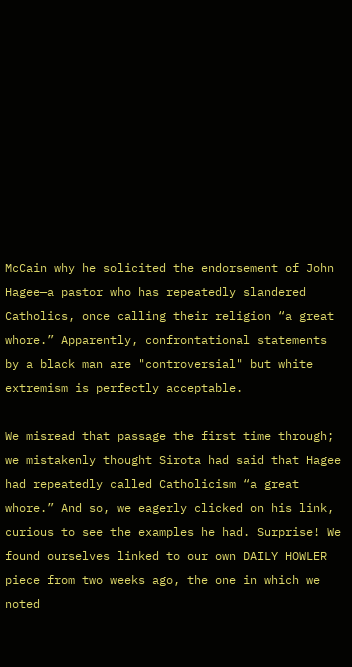McCain why he solicited the endorsement of John Hagee—a pastor who has repeatedly slandered Catholics, once calling their religion “a great whore.” Apparently, confrontational statements by a black man are "controversial" but white extremism is perfectly acceptable.

We misread that passage the first time through; we mistakenly thought Sirota had said that Hagee had repeatedly called Catholicism “a great whore.” And so, we eagerly clicked on his link, curious to see the examples he had. Surprise! We found ourselves linked to our own DAILY HOWLER piece from two weeks ago, the one in which we noted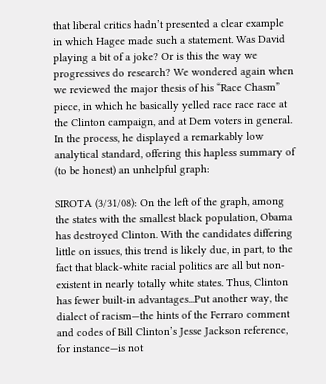that liberal critics hadn’t presented a clear example in which Hagee made such a statement. Was David playing a bit of a joke? Or is this the way we progressives do research? We wondered again when we reviewed the major thesis of his “Race Chasm” piece, in which he basically yelled race race race at the Clinton campaign, and at Dem voters in general. In the process, he displayed a remarkably low analytical standard, offering this hapless summary of (to be honest) an unhelpful graph:

SIROTA (3/31/08): On the left of the graph, among the states with the smallest black population, Obama has destroyed Clinton. With the candidates differing little on issues, this trend is likely due, in part, to the fact that black-white racial politics are all but non-existent in nearly totally white states. Thus, Clinton has fewer built-in advantages...Put another way, the dialect of racism—the hints of the Ferraro comment and codes of Bill Clinton’s Jesse Jackson reference, for instance—is not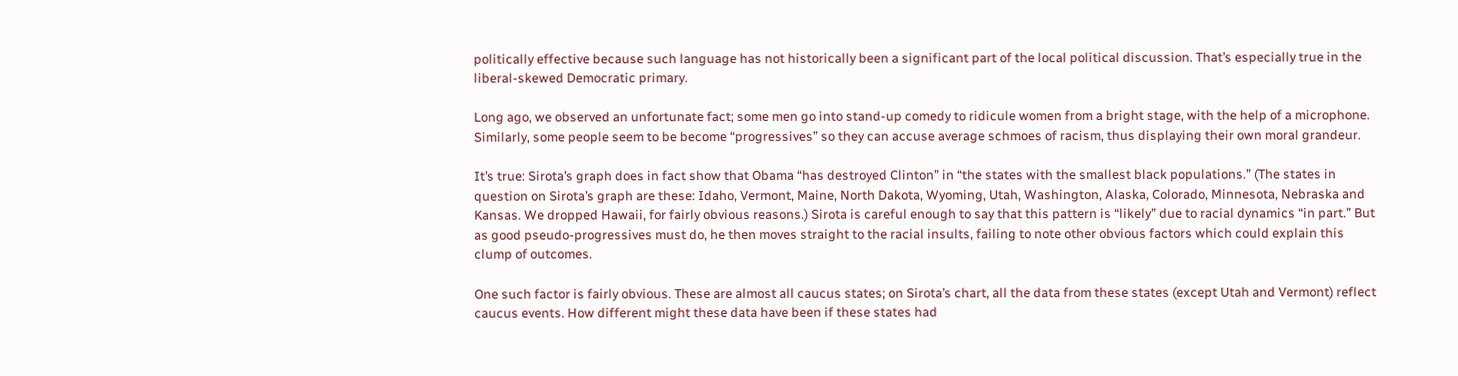politically effective because such language has not historically been a significant part of the local political discussion. That’s especially true in the liberal-skewed Democratic primary.

Long ago, we observed an unfortunate fact; some men go into stand-up comedy to ridicule women from a bright stage, with the help of a microphone. Similarly, some people seem to be become “progressives” so they can accuse average schmoes of racism, thus displaying their own moral grandeur.

It’s true: Sirota’s graph does in fact show that Obama “has destroyed Clinton” in “the states with the smallest black populations.” (The states in question on Sirota’s graph are these: Idaho, Vermont, Maine, North Dakota, Wyoming, Utah, Washington, Alaska, Colorado, Minnesota, Nebraska and Kansas. We dropped Hawaii, for fairly obvious reasons.) Sirota is careful enough to say that this pattern is “likely” due to racial dynamics “in part.” But as good pseudo-progressives must do, he then moves straight to the racial insults, failing to note other obvious factors which could explain this clump of outcomes.

One such factor is fairly obvious. These are almost all caucus states; on Sirota’s chart, all the data from these states (except Utah and Vermont) reflect caucus events. How different might these data have been if these states had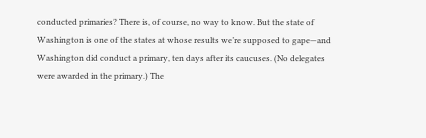conducted primaries? There is, of course, no way to know. But the state of Washington is one of the states at whose results we’re supposed to gape—and Washington did conduct a primary, ten days after its caucuses. (No delegates were awarded in the primary.) The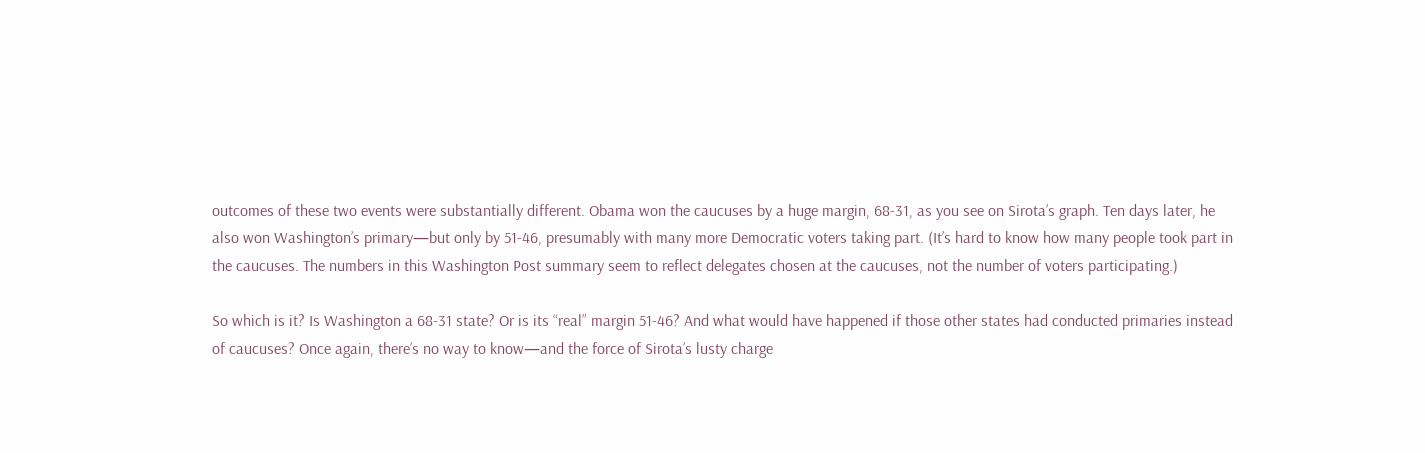outcomes of these two events were substantially different. Obama won the caucuses by a huge margin, 68-31, as you see on Sirota’s graph. Ten days later, he also won Washington’s primary—but only by 51-46, presumably with many more Democratic voters taking part. (It’s hard to know how many people took part in the caucuses. The numbers in this Washington Post summary seem to reflect delegates chosen at the caucuses, not the number of voters participating.)

So which is it? Is Washington a 68-31 state? Or is its “real” margin 51-46? And what would have happened if those other states had conducted primaries instead of caucuses? Once again, there’s no way to know—and the force of Sirota’s lusty charge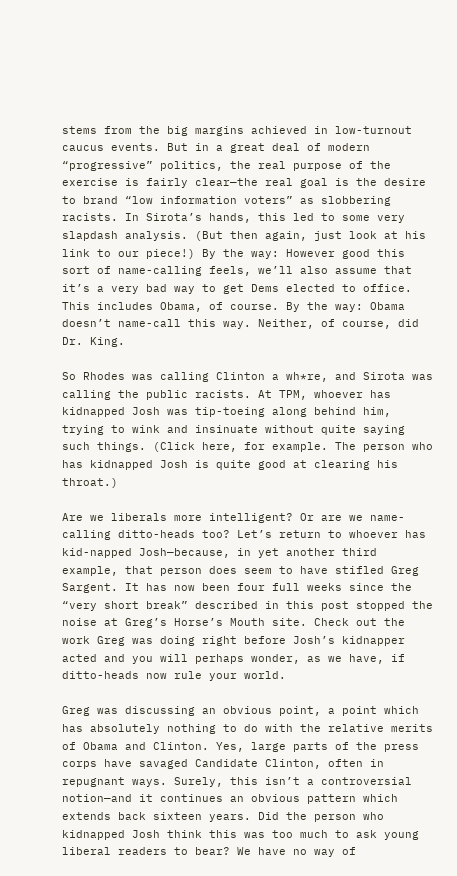stems from the big margins achieved in low-turnout caucus events. But in a great deal of modern “progressive” politics, the real purpose of the exercise is fairly clear—the real goal is the desire to brand “low information voters” as slobbering racists. In Sirota’s hands, this led to some very slapdash analysis. (But then again, just look at his link to our piece!) By the way: However good this sort of name-calling feels, we’ll also assume that it’s a very bad way to get Dems elected to office. This includes Obama, of course. By the way: Obama doesn’t name-call this way. Neither, of course, did Dr. King.

So Rhodes was calling Clinton a wh*re, and Sirota was calling the public racists. At TPM, whoever has kidnapped Josh was tip-toeing along behind him, trying to wink and insinuate without quite saying such things. (Click here, for example. The person who has kidnapped Josh is quite good at clearing his throat.)

Are we liberals more intelligent? Or are we name-calling ditto-heads too? Let’s return to whoever has kid-napped Josh—because, in yet another third example, that person does seem to have stifled Greg Sargent. It has now been four full weeks since the “very short break” described in this post stopped the noise at Greg’s Horse’s Mouth site. Check out the work Greg was doing right before Josh’s kidnapper acted and you will perhaps wonder, as we have, if ditto-heads now rule your world.

Greg was discussing an obvious point, a point which has absolutely nothing to do with the relative merits of Obama and Clinton. Yes, large parts of the press corps have savaged Candidate Clinton, often in repugnant ways. Surely, this isn’t a controversial notion—and it continues an obvious pattern which extends back sixteen years. Did the person who kidnapped Josh think this was too much to ask young liberal readers to bear? We have no way of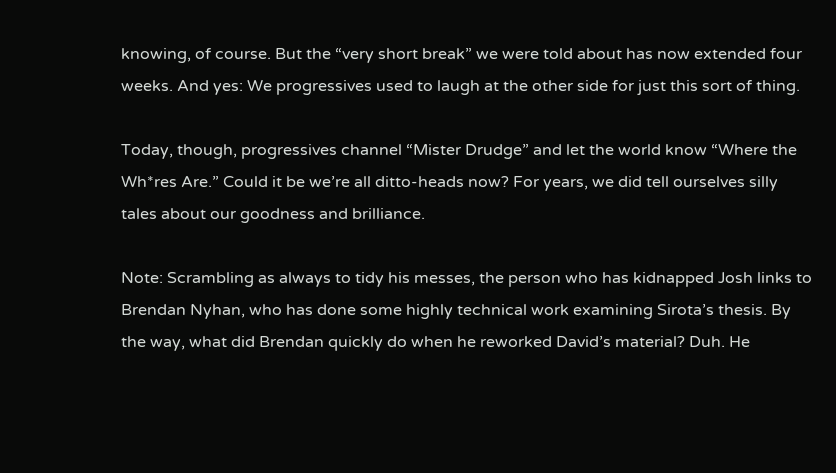knowing, of course. But the “very short break” we were told about has now extended four weeks. And yes: We progressives used to laugh at the other side for just this sort of thing.

Today, though, progressives channel “Mister Drudge” and let the world know “Where the Wh*res Are.” Could it be we’re all ditto-heads now? For years, we did tell ourselves silly tales about our goodness and brilliance.

Note: Scrambling as always to tidy his messes, the person who has kidnapped Josh links to Brendan Nyhan, who has done some highly technical work examining Sirota’s thesis. By the way, what did Brendan quickly do when he reworked David’s material? Duh. He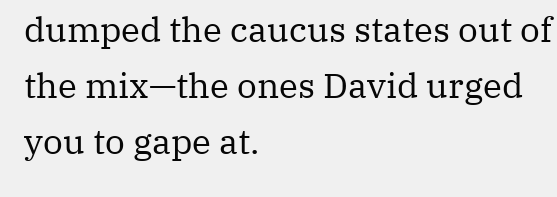dumped the caucus states out of the mix—the ones David urged you to gape at.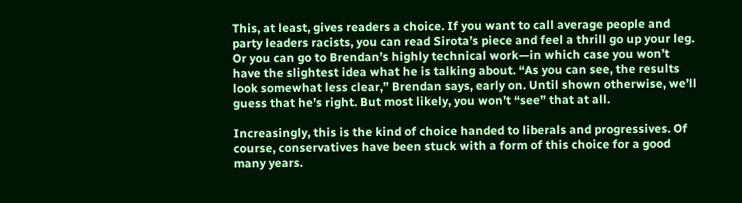This, at least, gives readers a choice. If you want to call average people and party leaders racists, you can read Sirota’s piece and feel a thrill go up your leg. Or you can go to Brendan’s highly technical work—in which case you won’t have the slightest idea what he is talking about. “As you can see, the results look somewhat less clear,” Brendan says, early on. Until shown otherwise, we’ll guess that he’s right. But most likely, you won’t “see” that at all.

Increasingly, this is the kind of choice handed to liberals and progressives. Of course, conservatives have been stuck with a form of this choice for a good many years.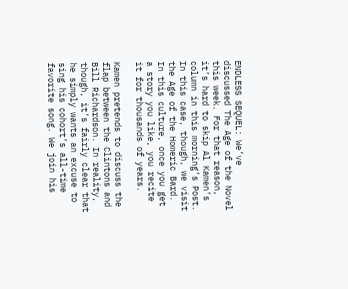ENDLESS SEQUEL: We’ve discussed The Age of the Novel this week. For that reason, it’s hard to skip Al Kamen’s column in this morning’s Post. In this case, though, we visit the Age of the Homeric Bard. In this culture, once you get a story you like, you recite it for thousands of years.

Kamen pretends to discuss the flap between the Clintons and Bill Richardson. In reality, though, it’s fairly clear that he simply wants an excuse to sing his cohort’s all-time favorite song. We join his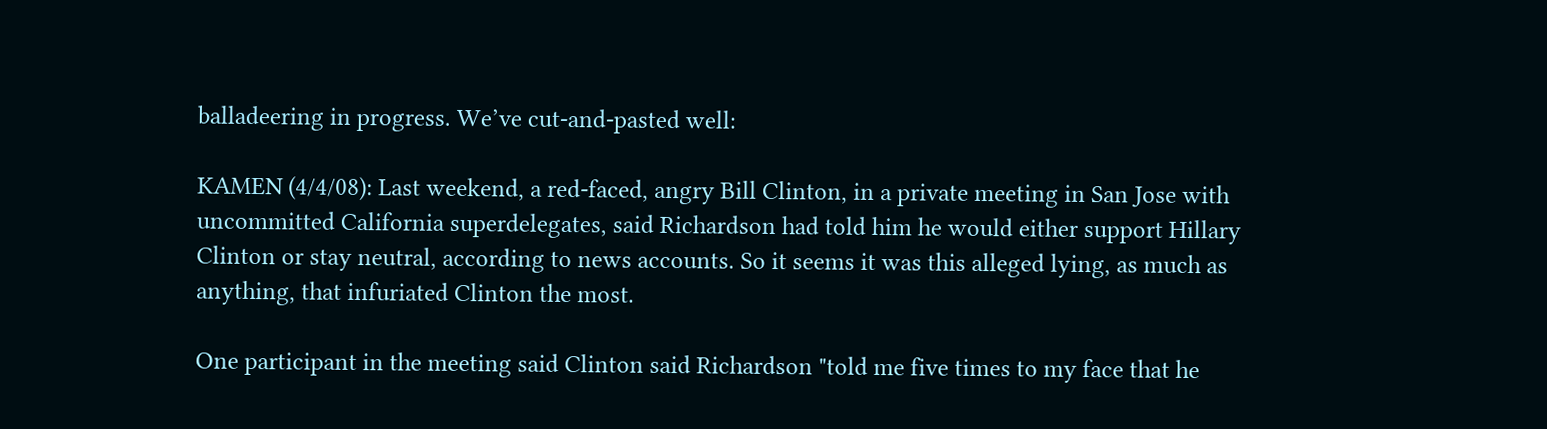balladeering in progress. We’ve cut-and-pasted well:

KAMEN (4/4/08): Last weekend, a red-faced, angry Bill Clinton, in a private meeting in San Jose with uncommitted California superdelegates, said Richardson had told him he would either support Hillary Clinton or stay neutral, according to news accounts. So it seems it was this alleged lying, as much as anything, that infuriated Clinton the most.

One participant in the meeting said Clinton said Richardson "told me five times to my face that he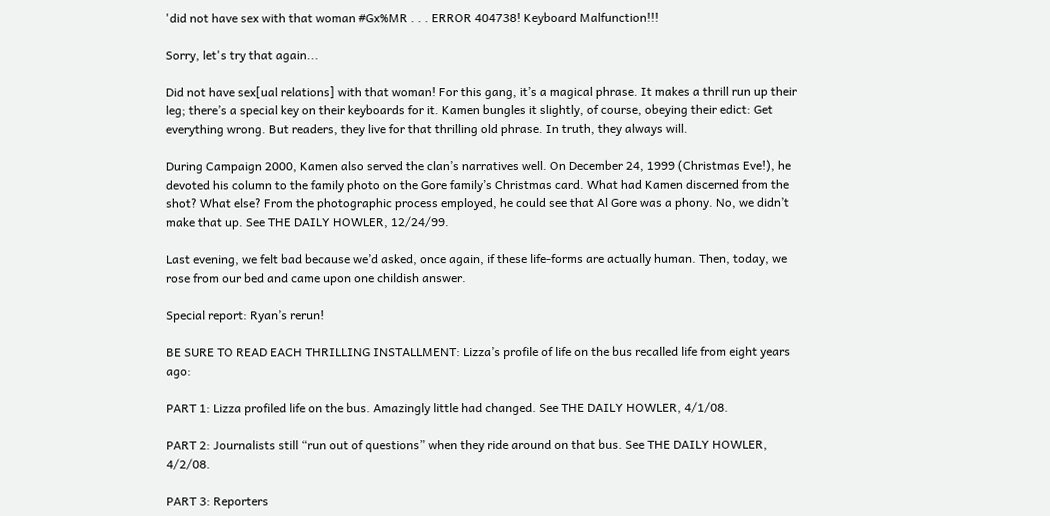'did not have sex with that woman #Gx%MR . . . ERROR 404738! Keyboard Malfunction!!!

Sorry, let's try that again...

Did not have sex[ual relations] with that woman! For this gang, it’s a magical phrase. It makes a thrill run up their leg; there’s a special key on their keyboards for it. Kamen bungles it slightly, of course, obeying their edict: Get everything wrong. But readers, they live for that thrilling old phrase. In truth, they always will.

During Campaign 2000, Kamen also served the clan’s narratives well. On December 24, 1999 (Christmas Eve!), he devoted his column to the family photo on the Gore family’s Christmas card. What had Kamen discerned from the shot? What else? From the photographic process employed, he could see that Al Gore was a phony. No, we didn’t make that up. See THE DAILY HOWLER, 12/24/99.

Last evening, we felt bad because we’d asked, once again, if these life-forms are actually human. Then, today, we rose from our bed and came upon one childish answer.

Special report: Ryan’s rerun!

BE SURE TO READ EACH THRILLING INSTALLMENT: Lizza’s profile of life on the bus recalled life from eight years ago:

PART 1: Lizza profiled life on the bus. Amazingly little had changed. See THE DAILY HOWLER, 4/1/08.

PART 2: Journalists still “run out of questions” when they ride around on that bus. See THE DAILY HOWLER, 4/2/08.

PART 3: Reporters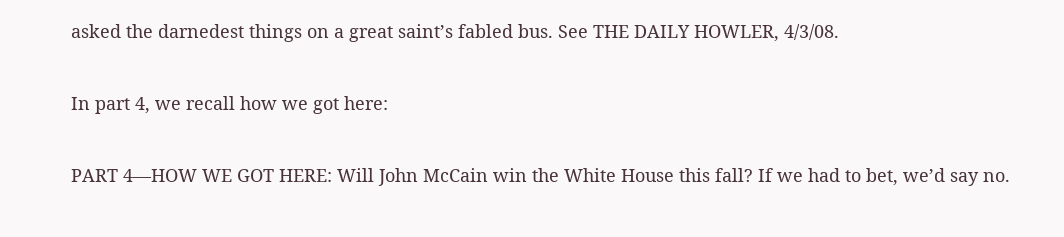asked the darnedest things on a great saint’s fabled bus. See THE DAILY HOWLER, 4/3/08.

In part 4, we recall how we got here:

PART 4—HOW WE GOT HERE: Will John McCain win the White House this fall? If we had to bet, we’d say no.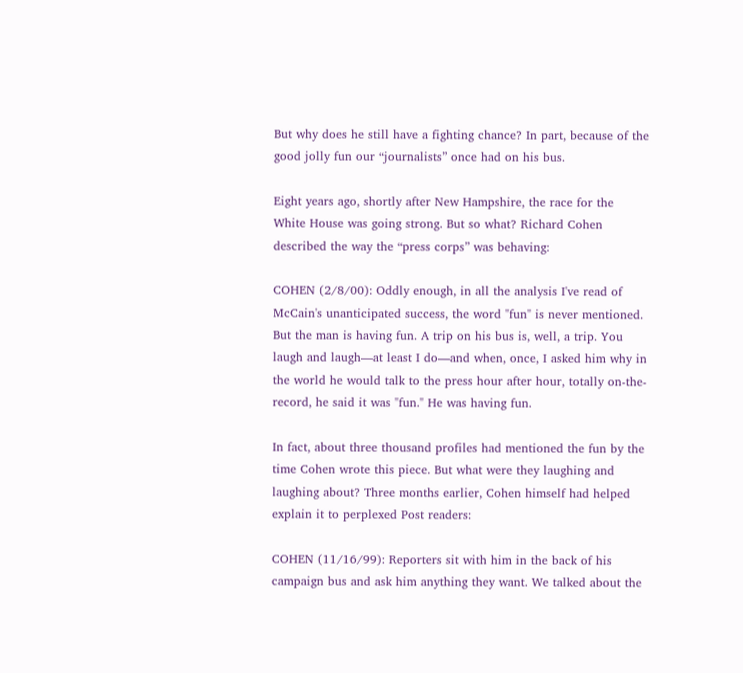But why does he still have a fighting chance? In part, because of the good jolly fun our “journalists” once had on his bus.

Eight years ago, shortly after New Hampshire, the race for the White House was going strong. But so what? Richard Cohen described the way the “press corps” was behaving:

COHEN (2/8/00): Oddly enough, in all the analysis I've read of McCain's unanticipated success, the word "fun" is never mentioned. But the man is having fun. A trip on his bus is, well, a trip. You laugh and laugh—at least I do—and when, once, I asked him why in the world he would talk to the press hour after hour, totally on-the-record, he said it was "fun." He was having fun.

In fact, about three thousand profiles had mentioned the fun by the time Cohen wrote this piece. But what were they laughing and laughing about? Three months earlier, Cohen himself had helped explain it to perplexed Post readers:

COHEN (11/16/99): Reporters sit with him in the back of his campaign bus and ask him anything they want. We talked about the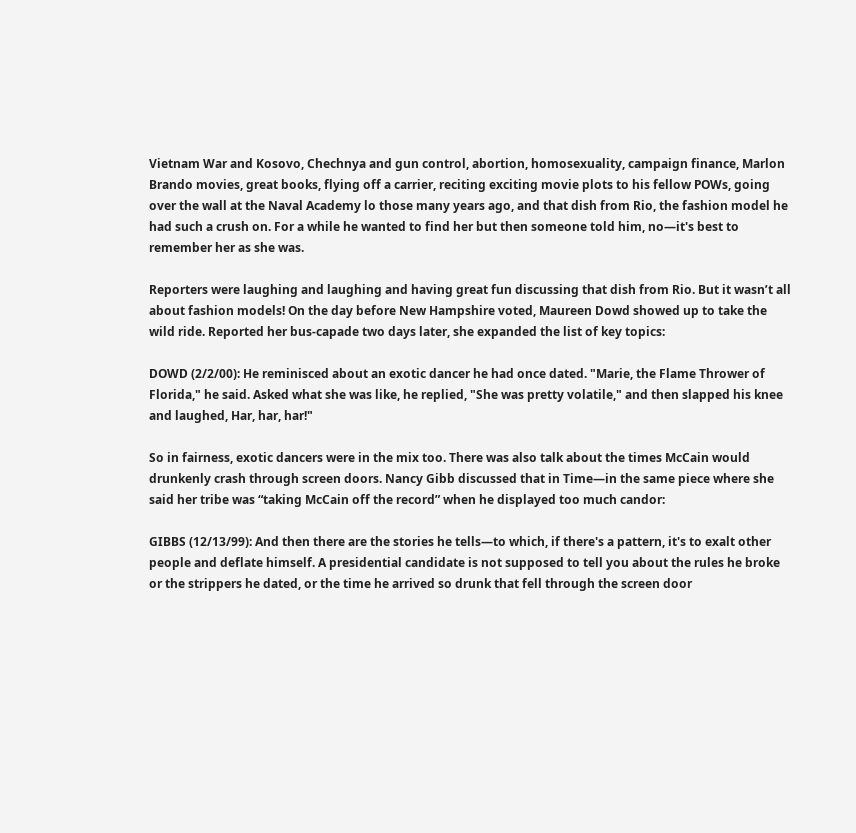Vietnam War and Kosovo, Chechnya and gun control, abortion, homosexuality, campaign finance, Marlon Brando movies, great books, flying off a carrier, reciting exciting movie plots to his fellow POWs, going over the wall at the Naval Academy lo those many years ago, and that dish from Rio, the fashion model he had such a crush on. For a while he wanted to find her but then someone told him, no—it's best to remember her as she was.

Reporters were laughing and laughing and having great fun discussing that dish from Rio. But it wasn’t all about fashion models! On the day before New Hampshire voted, Maureen Dowd showed up to take the wild ride. Reported her bus-capade two days later, she expanded the list of key topics:

DOWD (2/2/00): He reminisced about an exotic dancer he had once dated. "Marie, the Flame Thrower of Florida," he said. Asked what she was like, he replied, "She was pretty volatile," and then slapped his knee and laughed, Har, har, har!"

So in fairness, exotic dancers were in the mix too. There was also talk about the times McCain would drunkenly crash through screen doors. Nancy Gibb discussed that in Time—in the same piece where she said her tribe was “taking McCain off the record” when he displayed too much candor:

GIBBS (12/13/99): And then there are the stories he tells—to which, if there's a pattern, it's to exalt other people and deflate himself. A presidential candidate is not supposed to tell you about the rules he broke or the strippers he dated, or the time he arrived so drunk that fell through the screen door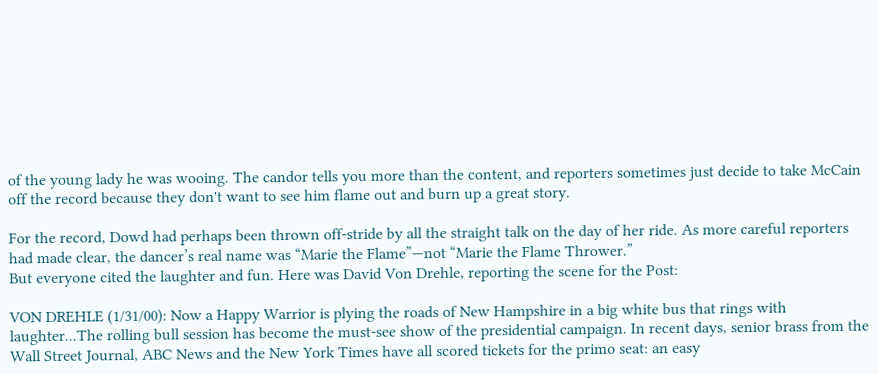of the young lady he was wooing. The candor tells you more than the content, and reporters sometimes just decide to take McCain off the record because they don't want to see him flame out and burn up a great story.

For the record, Dowd had perhaps been thrown off-stride by all the straight talk on the day of her ride. As more careful reporters had made clear, the dancer’s real name was “Marie the Flame”—not “Marie the Flame Thrower.”
But everyone cited the laughter and fun. Here was David Von Drehle, reporting the scene for the Post:

VON DREHLE (1/31/00): Now a Happy Warrior is plying the roads of New Hampshire in a big white bus that rings with laughter...The rolling bull session has become the must-see show of the presidential campaign. In recent days, senior brass from the Wall Street Journal, ABC News and the New York Times have all scored tickets for the primo seat: an easy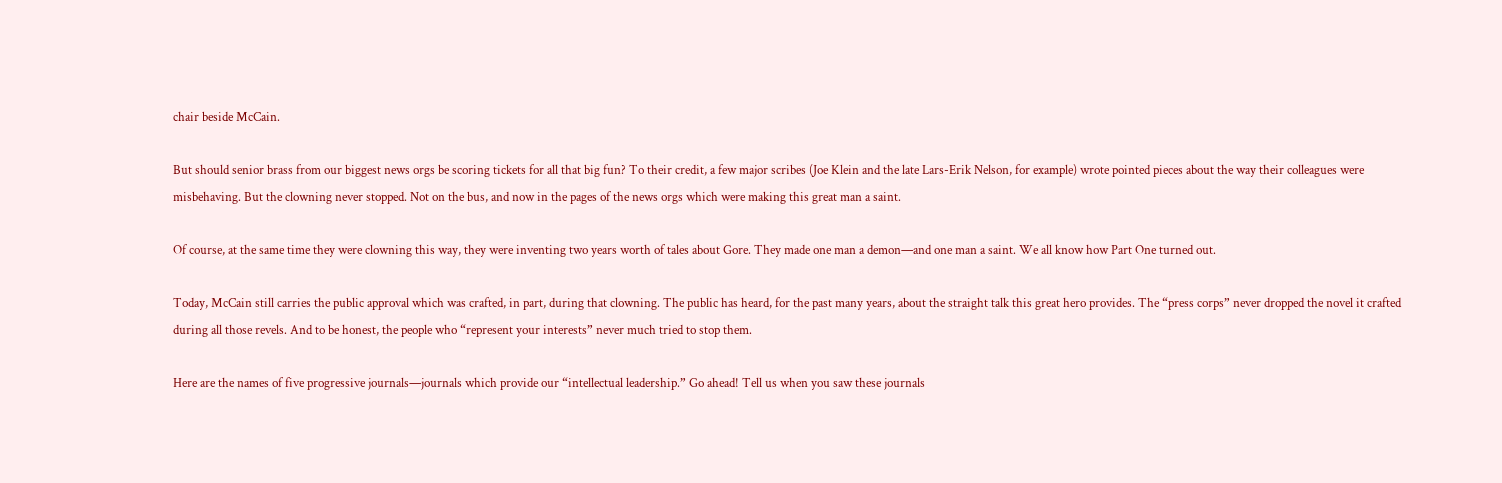chair beside McCain.

But should senior brass from our biggest news orgs be scoring tickets for all that big fun? To their credit, a few major scribes (Joe Klein and the late Lars-Erik Nelson, for example) wrote pointed pieces about the way their colleagues were misbehaving. But the clowning never stopped. Not on the bus, and now in the pages of the news orgs which were making this great man a saint.

Of course, at the same time they were clowning this way, they were inventing two years worth of tales about Gore. They made one man a demon—and one man a saint. We all know how Part One turned out.

Today, McCain still carries the public approval which was crafted, in part, during that clowning. The public has heard, for the past many years, about the straight talk this great hero provides. The “press corps” never dropped the novel it crafted during all those revels. And to be honest, the people who “represent your interests” never much tried to stop them.

Here are the names of five progressive journals—journals which provide our “intellectual leadership.” Go ahead! Tell us when you saw these journals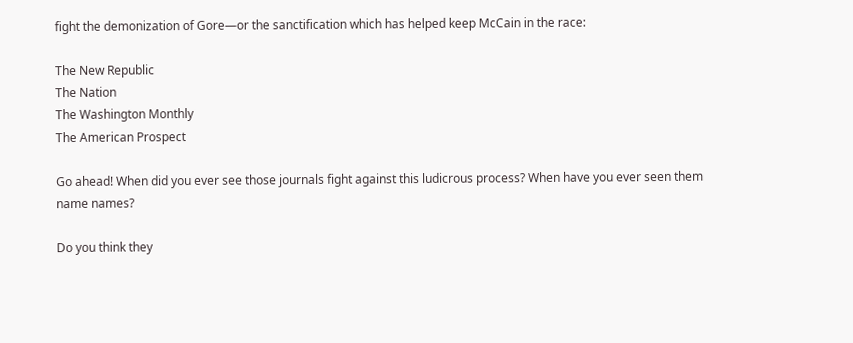fight the demonization of Gore—or the sanctification which has helped keep McCain in the race:

The New Republic
The Nation
The Washington Monthly
The American Prospect

Go ahead! When did you ever see those journals fight against this ludicrous process? When have you ever seen them name names?

Do you think they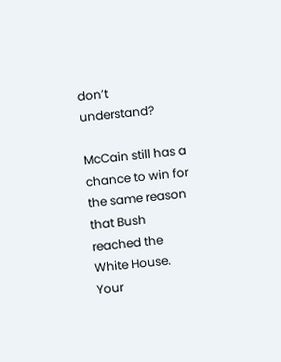don’t understand?

McCain still has a chance to win for the same reason that Bush reached the White House. Your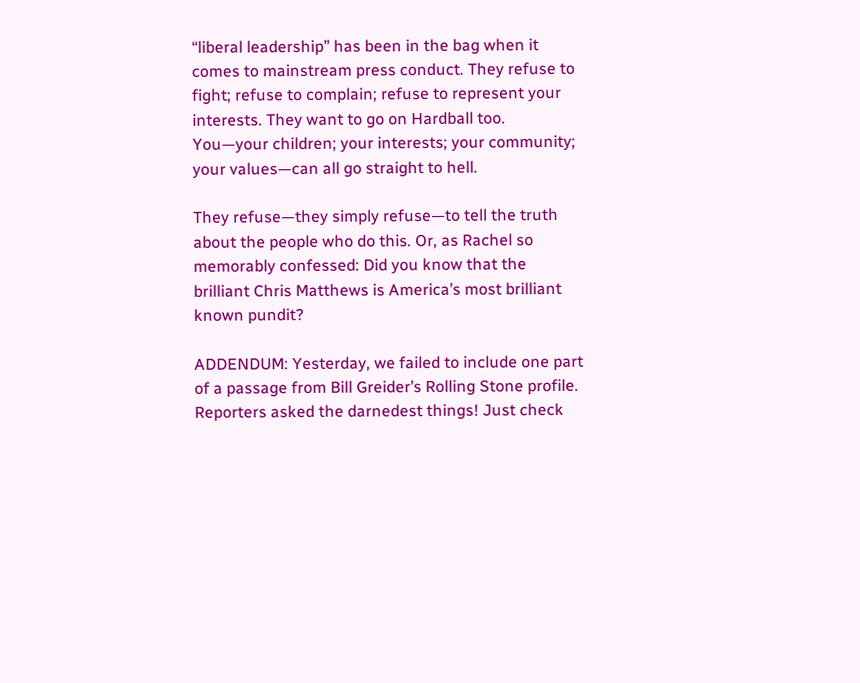“liberal leadership” has been in the bag when it comes to mainstream press conduct. They refuse to fight; refuse to complain; refuse to represent your interests. They want to go on Hardball too. You—your children; your interests; your community; your values—can all go straight to hell.

They refuse—they simply refuse—to tell the truth about the people who do this. Or, as Rachel so memorably confessed: Did you know that the brilliant Chris Matthews is America’s most brilliant known pundit?

ADDENDUM: Yesterday, we failed to include one part of a passage from Bill Greider’s Rolling Stone profile. Reporters asked the darnedest things! Just check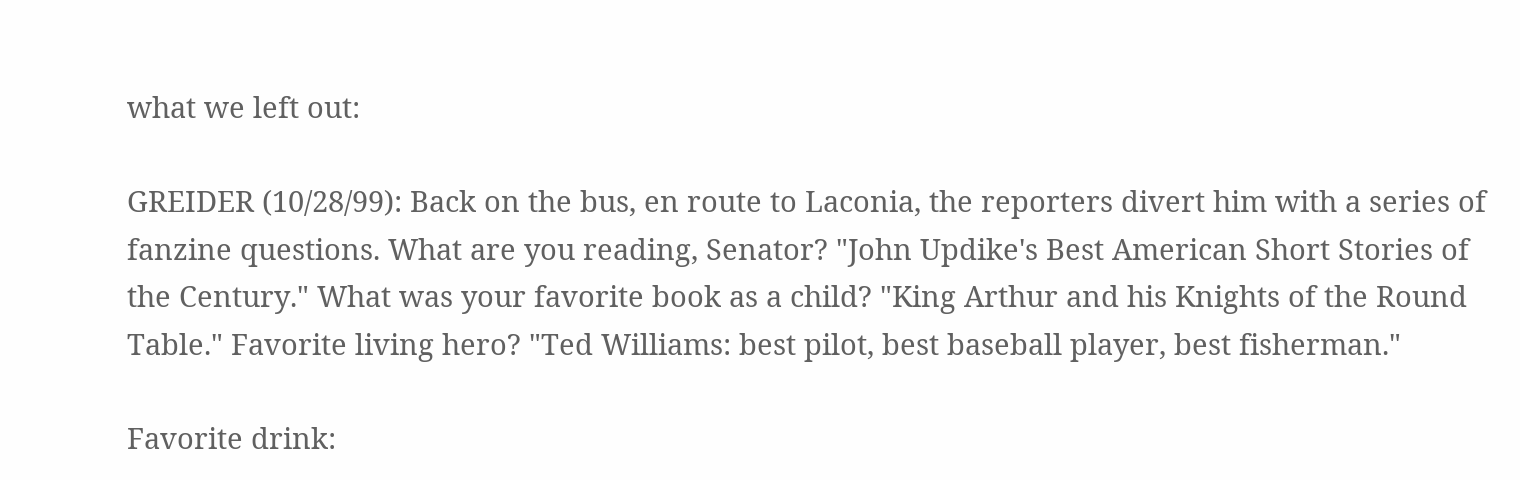what we left out:

GREIDER (10/28/99): Back on the bus, en route to Laconia, the reporters divert him with a series of fanzine questions. What are you reading, Senator? "John Updike's Best American Short Stories of the Century." What was your favorite book as a child? "King Arthur and his Knights of the Round Table." Favorite living hero? "Ted Williams: best pilot, best baseball player, best fisherman."

Favorite drink: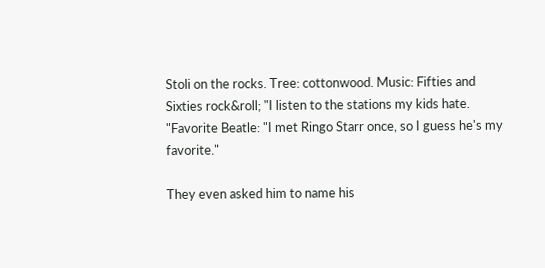Stoli on the rocks. Tree: cottonwood. Music: Fifties and Sixties rock&roll; "I listen to the stations my kids hate. "Favorite Beatle: "I met Ringo Starr once, so I guess he's my favorite."

They even asked him to name his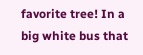favorite tree! In a big white bus that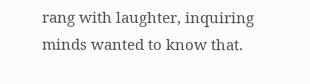rang with laughter, inquiring minds wanted to know that.